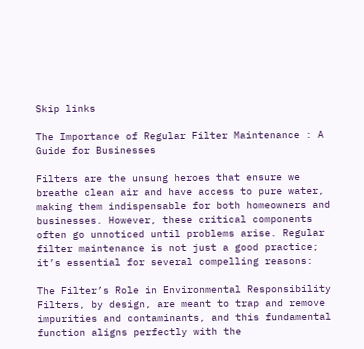Skip links

The Importance of Regular Filter Maintenance : A Guide for Businesses

Filters are the unsung heroes that ensure we breathe clean air and have access to pure water, making them indispensable for both homeowners and businesses. However, these critical components often go unnoticed until problems arise. Regular filter maintenance is not just a good practice; it’s essential for several compelling reasons:

The Filter’s Role in Environmental Responsibility
Filters, by design, are meant to trap and remove impurities and contaminants, and this fundamental function aligns perfectly with the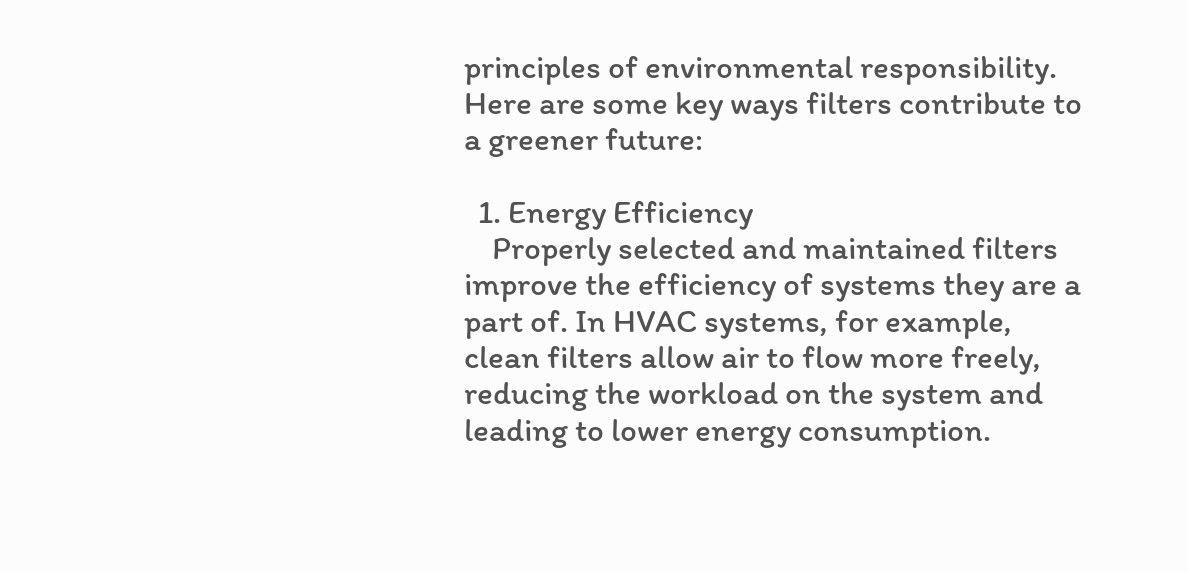principles of environmental responsibility. Here are some key ways filters contribute to a greener future:

  1. Energy Efficiency
    Properly selected and maintained filters improve the efficiency of systems they are a part of. In HVAC systems, for example, clean filters allow air to flow more freely, reducing the workload on the system and leading to lower energy consumption.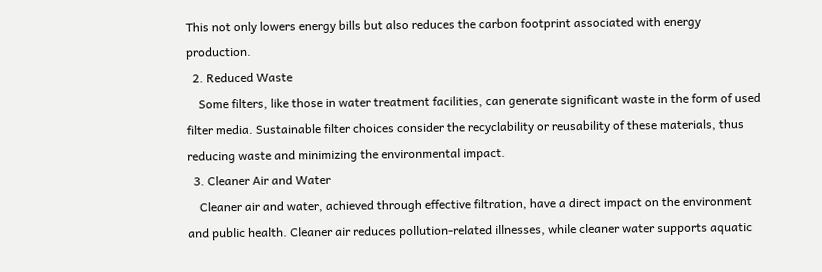This not only lowers energy bills but also reduces the carbon footprint associated with energy production.
  2. Reduced Waste
    Some filters, like those in water treatment facilities, can generate significant waste in the form of used filter media. Sustainable filter choices consider the recyclability or reusability of these materials, thus reducing waste and minimizing the environmental impact.
  3. Cleaner Air and Water
    Cleaner air and water, achieved through effective filtration, have a direct impact on the environment and public health. Cleaner air reduces pollution-related illnesses, while cleaner water supports aquatic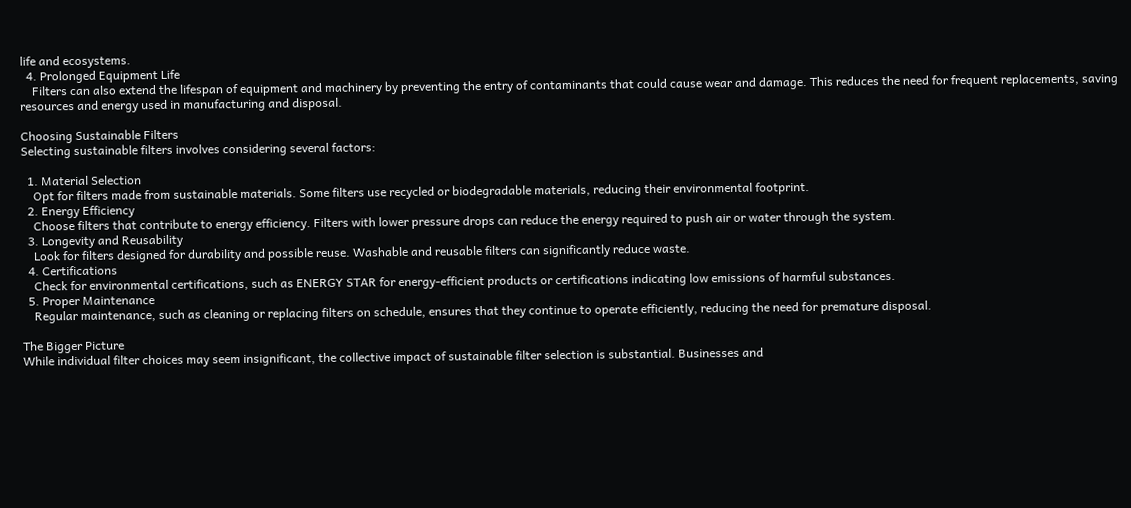life and ecosystems.
  4. Prolonged Equipment Life
    Filters can also extend the lifespan of equipment and machinery by preventing the entry of contaminants that could cause wear and damage. This reduces the need for frequent replacements, saving resources and energy used in manufacturing and disposal.

Choosing Sustainable Filters
Selecting sustainable filters involves considering several factors:

  1. Material Selection
    Opt for filters made from sustainable materials. Some filters use recycled or biodegradable materials, reducing their environmental footprint.
  2. Energy Efficiency
    Choose filters that contribute to energy efficiency. Filters with lower pressure drops can reduce the energy required to push air or water through the system.
  3. Longevity and Reusability
    Look for filters designed for durability and possible reuse. Washable and reusable filters can significantly reduce waste.
  4. Certifications
    Check for environmental certifications, such as ENERGY STAR for energy-efficient products or certifications indicating low emissions of harmful substances.
  5. Proper Maintenance
    Regular maintenance, such as cleaning or replacing filters on schedule, ensures that they continue to operate efficiently, reducing the need for premature disposal.

The Bigger Picture
While individual filter choices may seem insignificant, the collective impact of sustainable filter selection is substantial. Businesses and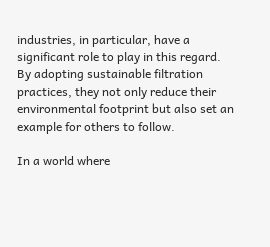industries, in particular, have a significant role to play in this regard. By adopting sustainable filtration practices, they not only reduce their environmental footprint but also set an example for others to follow.

In a world where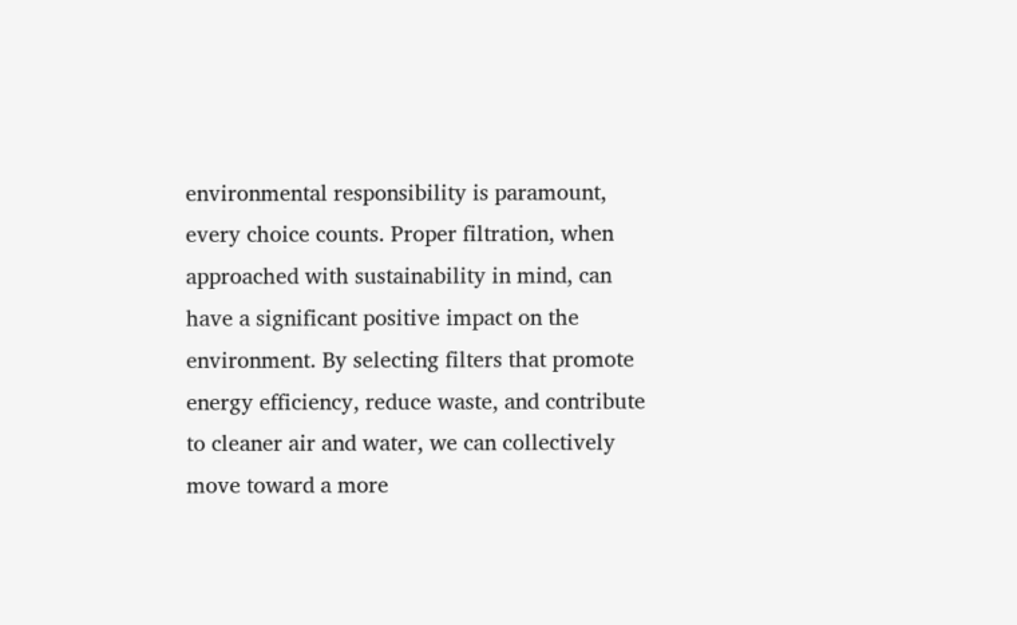environmental responsibility is paramount, every choice counts. Proper filtration, when approached with sustainability in mind, can have a significant positive impact on the environment. By selecting filters that promote energy efficiency, reduce waste, and contribute to cleaner air and water, we can collectively move toward a more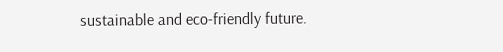sustainable and eco-friendly future.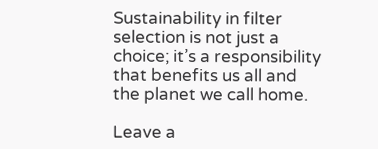Sustainability in filter selection is not just a choice; it’s a responsibility that benefits us all and the planet we call home.

Leave a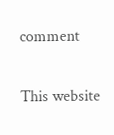comment

This website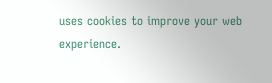uses cookies to improve your web experience.